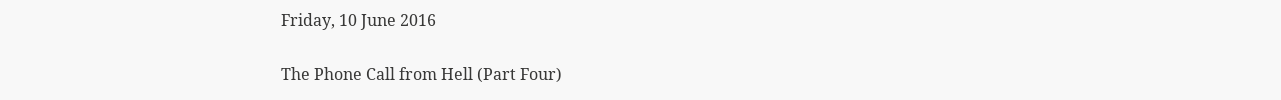Friday, 10 June 2016

The Phone Call from Hell (Part Four)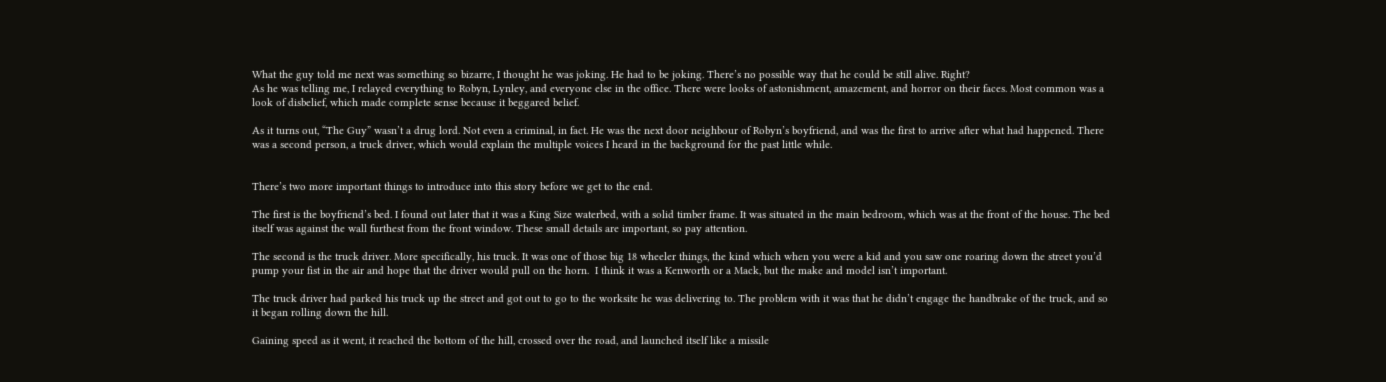What the guy told me next was something so bizarre, I thought he was joking. He had to be joking. There’s no possible way that he could be still alive. Right?
As he was telling me, I relayed everything to Robyn, Lynley, and everyone else in the office. There were looks of astonishment, amazement, and horror on their faces. Most common was a look of disbelief, which made complete sense because it beggared belief.

As it turns out, “The Guy” wasn’t a drug lord. Not even a criminal, in fact. He was the next door neighbour of Robyn’s boyfriend, and was the first to arrive after what had happened. There was a second person, a truck driver, which would explain the multiple voices I heard in the background for the past little while.


There’s two more important things to introduce into this story before we get to the end.

The first is the boyfriend’s bed. I found out later that it was a King Size waterbed, with a solid timber frame. It was situated in the main bedroom, which was at the front of the house. The bed itself was against the wall furthest from the front window. These small details are important, so pay attention.

The second is the truck driver. More specifically, his truck. It was one of those big 18 wheeler things, the kind which when you were a kid and you saw one roaring down the street you’d pump your fist in the air and hope that the driver would pull on the horn.  I think it was a Kenworth or a Mack, but the make and model isn’t important.

The truck driver had parked his truck up the street and got out to go to the worksite he was delivering to. The problem with it was that he didn’t engage the handbrake of the truck, and so it began rolling down the hill.

Gaining speed as it went, it reached the bottom of the hill, crossed over the road, and launched itself like a missile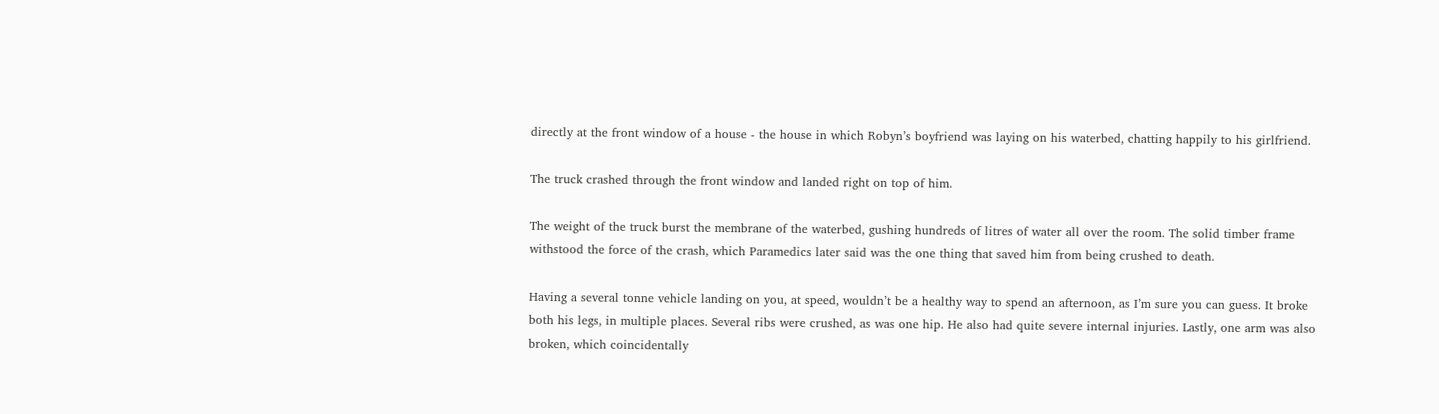directly at the front window of a house - the house in which Robyn’s boyfriend was laying on his waterbed, chatting happily to his girlfriend.

The truck crashed through the front window and landed right on top of him.

The weight of the truck burst the membrane of the waterbed, gushing hundreds of litres of water all over the room. The solid timber frame withstood the force of the crash, which Paramedics later said was the one thing that saved him from being crushed to death.

Having a several tonne vehicle landing on you, at speed, wouldn’t be a healthy way to spend an afternoon, as I’m sure you can guess. It broke both his legs, in multiple places. Several ribs were crushed, as was one hip. He also had quite severe internal injuries. Lastly, one arm was also broken, which coincidentally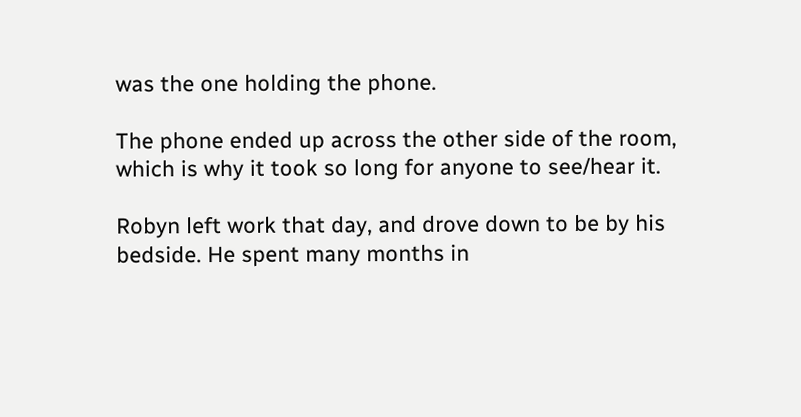was the one holding the phone.

The phone ended up across the other side of the room, which is why it took so long for anyone to see/hear it.

Robyn left work that day, and drove down to be by his bedside. He spent many months in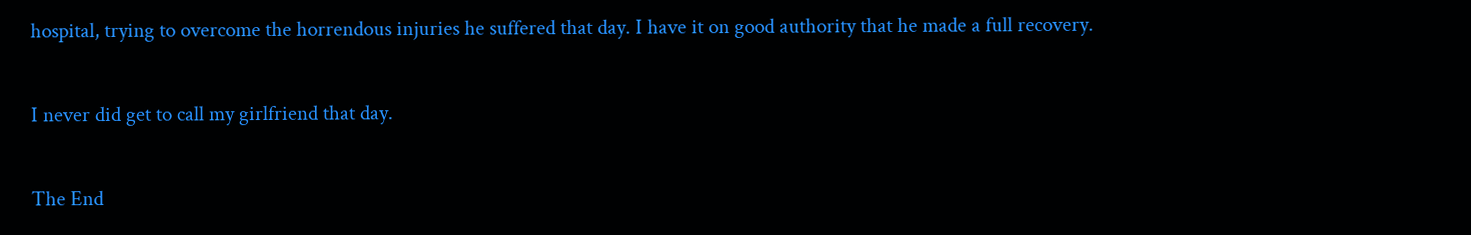hospital, trying to overcome the horrendous injuries he suffered that day. I have it on good authority that he made a full recovery.

I never did get to call my girlfriend that day.

The End